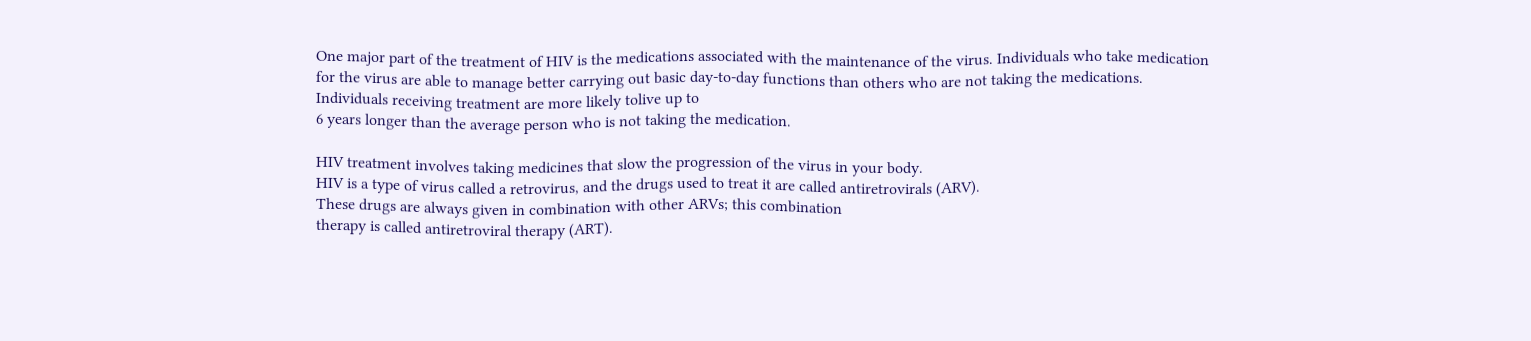One major part of the treatment of HIV is the medications associated with the maintenance of the virus. Individuals who take medication for the virus are able to manage better carrying out basic day-to-day functions than others who are not taking the medications. Individuals receiving treatment are more likely tolive up to
6 years longer than the average person who is not taking the medication.

HIV treatment involves taking medicines that slow the progression of the virus in your body.
HIV is a type of virus called a retrovirus, and the drugs used to treat it are called antiretrovirals (ARV).
These drugs are always given in combination with other ARVs; this combination
therapy is called antiretroviral therapy (ART).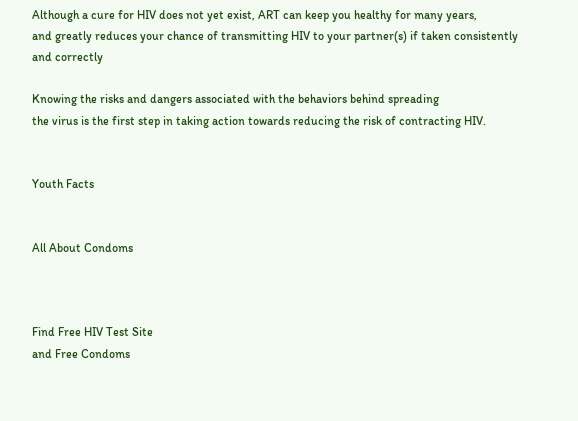Although a cure for HIV does not yet exist, ART can keep you healthy for many years,
and greatly reduces your chance of transmitting HIV to your partner(s) if taken consistently and correctly

Knowing the risks and dangers associated with the behaviors behind spreading
the virus is the first step in taking action towards reducing the risk of contracting HIV.


Youth Facts


All About Condoms



Find Free HIV Test Site
and Free Condoms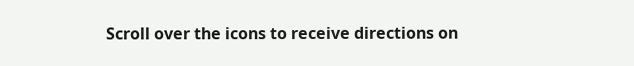Scroll over the icons to receive directions on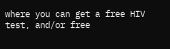where you can get a free HIV test, and/or free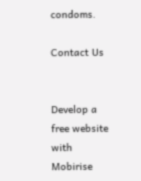condoms.

Contact Us


Develop a free website with Mobirise